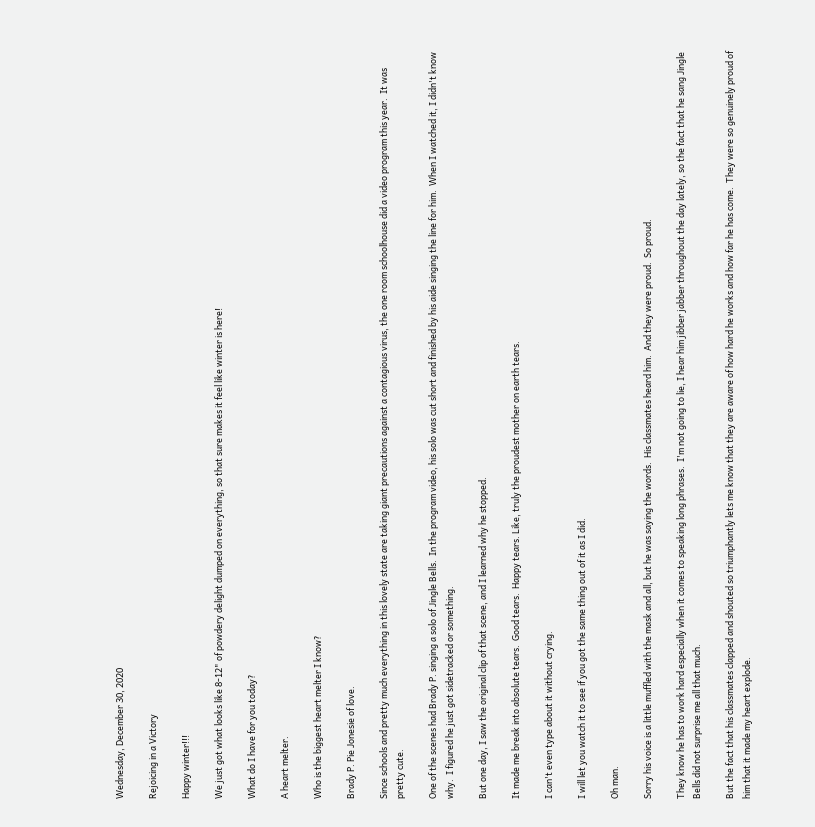Wednesday, December 30, 2020

Rejoicing in a Victory

Happy winter!!!

We just got what looks like 8-12" of powdery delight dumped on everything, so that sure makes it feel like winter is here!

What do I have for you today?

A heart melter.

Who is the biggest heart melter I know?

Brady P. Pie Jonesie of love.

Since schools and pretty much everything in this lovely state are taking giant precautions against a contagious virus, the one room schoolhouse did a video program this year.  It was pretty cute.

One of the scenes had Brady P. singing a solo of Jingle Bells.  In the program video, his solo was cut short and finished by his aide singing the line for him.  When I watched it, I didn't know why.  I figured he just got sidetracked or something.

But one day, I saw the original clip of that scene, and I learned why he stopped.

It made me break into absolute tears.  Good tears.  Happy tears. Like, truly the proudest mother on earth tears.

I can't even type about it without crying.

I will let you watch it to see if you got the same thing out of it as I did.

Oh man.

Sorry his voice is a little muffled with the mask and all, but he was saying the words.  His classmates heard him.  And they were proud.  So proud.

They know he has to work hard especially when it comes to speaking long phrases.  I'm not going to lie, I hear him jibber jabber throughout the day lately, so the fact that he sang Jingle Bells did not surprise me all that much.

But the fact that his classmates clapped and shouted so triumphantly lets me know that they are aware of how hard he works and how far he has come.  They were so genuinely proud of him that it made my heart explode.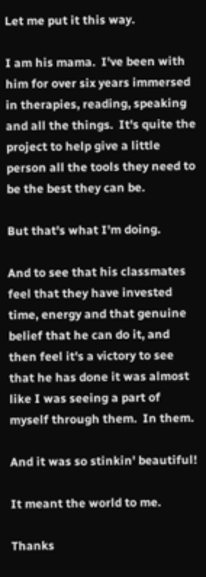Let me put it this way.

I am his mama.  I've been with him for over six years immersed in therapies, reading, speaking and all the things.  It's quite the project to help give a little person all the tools they need to be the best they can be.

But that's what I'm doing.

And to see that his classmates feel that they have invested time, energy and that genuine belief that he can do it, and then feel it's a victory to see that he has done it was almost like I was seeing a part of myself through them.  In them.

And it was so stinkin' beautiful!

It meant the world to me.

Thanks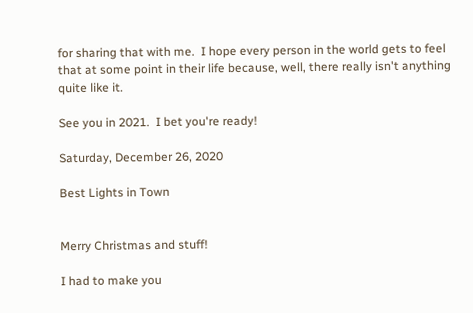for sharing that with me.  I hope every person in the world gets to feel that at some point in their life because, well, there really isn't anything quite like it.

See you in 2021.  I bet you're ready!

Saturday, December 26, 2020

Best Lights in Town


Merry Christmas and stuff!

I had to make you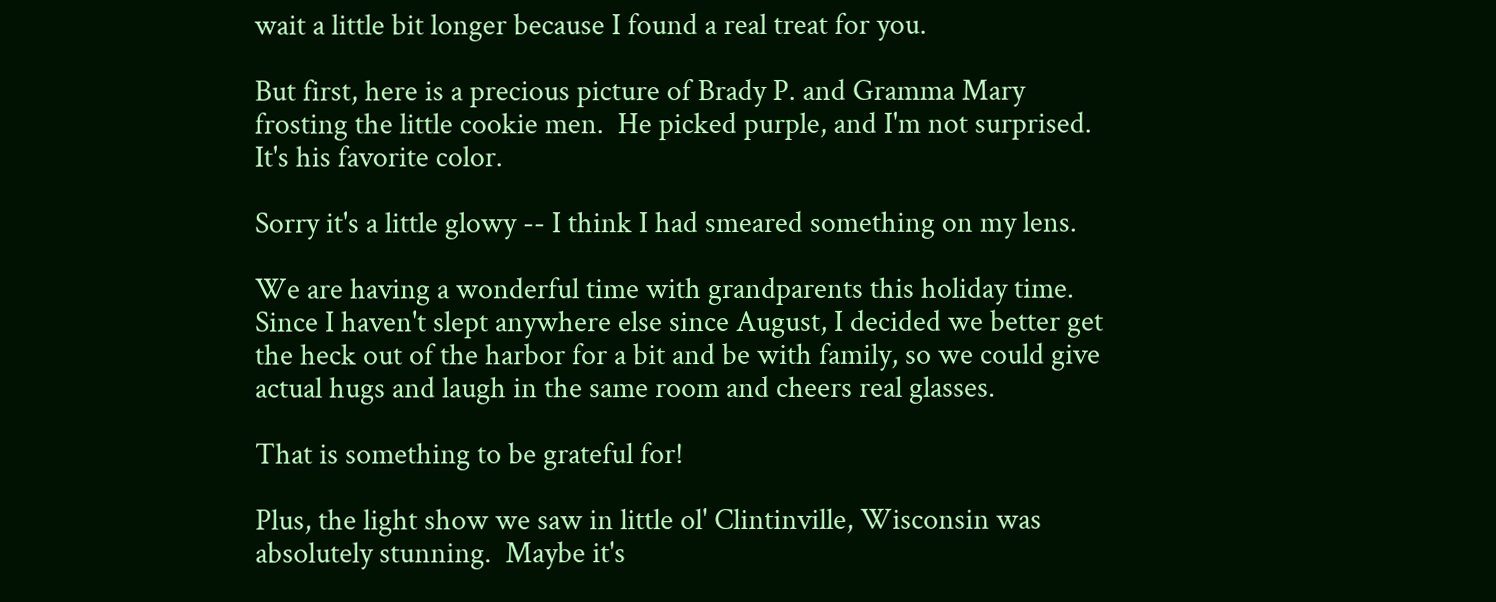wait a little bit longer because I found a real treat for you.

But first, here is a precious picture of Brady P. and Gramma Mary frosting the little cookie men.  He picked purple, and I'm not surprised.  It's his favorite color.

Sorry it's a little glowy -- I think I had smeared something on my lens.

We are having a wonderful time with grandparents this holiday time.  Since I haven't slept anywhere else since August, I decided we better get the heck out of the harbor for a bit and be with family, so we could give actual hugs and laugh in the same room and cheers real glasses.

That is something to be grateful for!

Plus, the light show we saw in little ol' Clintinville, Wisconsin was absolutely stunning.  Maybe it's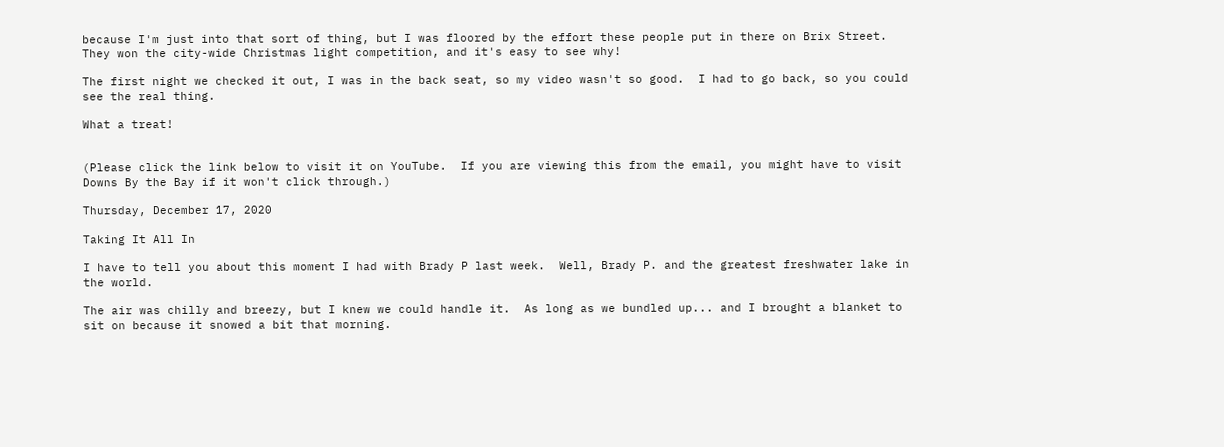because I'm just into that sort of thing, but I was floored by the effort these people put in there on Brix Street.  They won the city-wide Christmas light competition, and it's easy to see why!

The first night we checked it out, I was in the back seat, so my video wasn't so good.  I had to go back, so you could see the real thing.

What a treat!


(Please click the link below to visit it on YouTube.  If you are viewing this from the email, you might have to visit Downs By the Bay if it won't click through.)

Thursday, December 17, 2020

Taking It All In

I have to tell you about this moment I had with Brady P last week.  Well, Brady P. and the greatest freshwater lake in the world.

The air was chilly and breezy, but I knew we could handle it.  As long as we bundled up... and I brought a blanket to sit on because it snowed a bit that morning.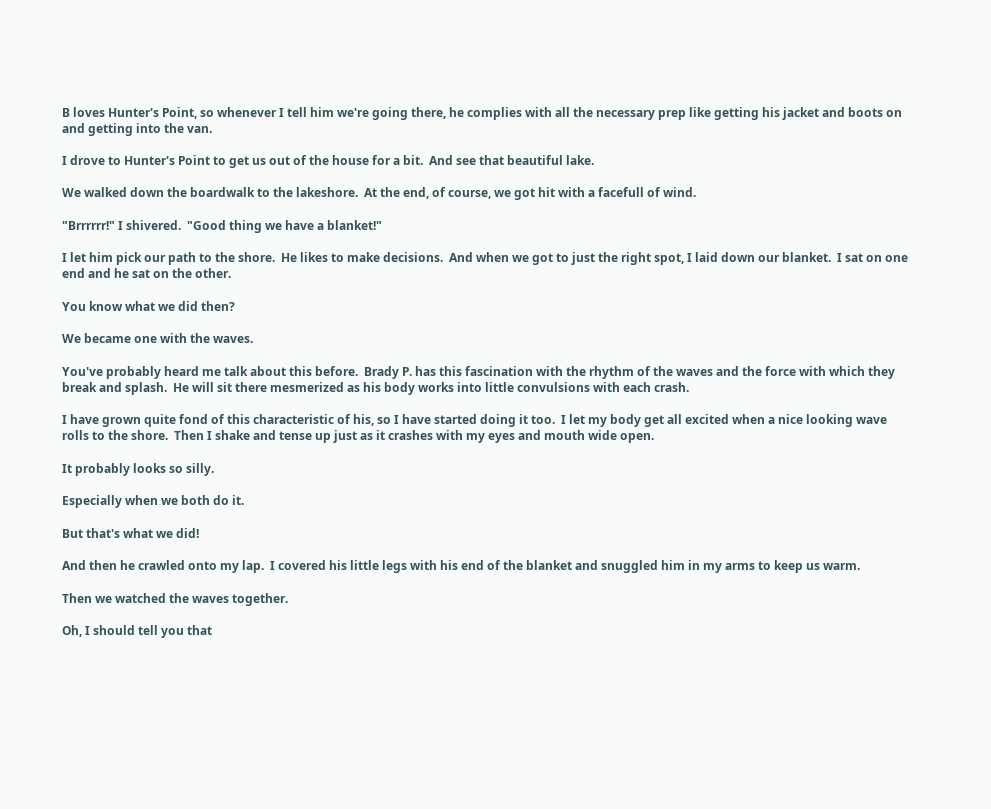B loves Hunter's Point, so whenever I tell him we're going there, he complies with all the necessary prep like getting his jacket and boots on and getting into the van.

I drove to Hunter's Point to get us out of the house for a bit.  And see that beautiful lake.

We walked down the boardwalk to the lakeshore.  At the end, of course, we got hit with a facefull of wind.

"Brrrrrr!" I shivered.  "Good thing we have a blanket!"

I let him pick our path to the shore.  He likes to make decisions.  And when we got to just the right spot, I laid down our blanket.  I sat on one end and he sat on the other.

You know what we did then?

We became one with the waves.

You've probably heard me talk about this before.  Brady P. has this fascination with the rhythm of the waves and the force with which they break and splash.  He will sit there mesmerized as his body works into little convulsions with each crash.

I have grown quite fond of this characteristic of his, so I have started doing it too.  I let my body get all excited when a nice looking wave rolls to the shore.  Then I shake and tense up just as it crashes with my eyes and mouth wide open.

It probably looks so silly.

Especially when we both do it.

But that's what we did!

And then he crawled onto my lap.  I covered his little legs with his end of the blanket and snuggled him in my arms to keep us warm.

Then we watched the waves together.

Oh, I should tell you that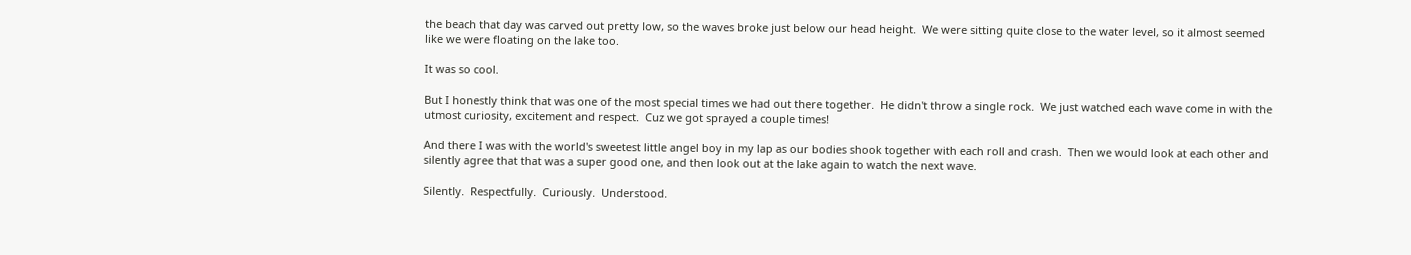the beach that day was carved out pretty low, so the waves broke just below our head height.  We were sitting quite close to the water level, so it almost seemed like we were floating on the lake too.

It was so cool.

But I honestly think that was one of the most special times we had out there together.  He didn't throw a single rock.  We just watched each wave come in with the utmost curiosity, excitement and respect.  Cuz we got sprayed a couple times!

And there I was with the world's sweetest little angel boy in my lap as our bodies shook together with each roll and crash.  Then we would look at each other and silently agree that that was a super good one, and then look out at the lake again to watch the next wave.

Silently.  Respectfully.  Curiously.  Understood.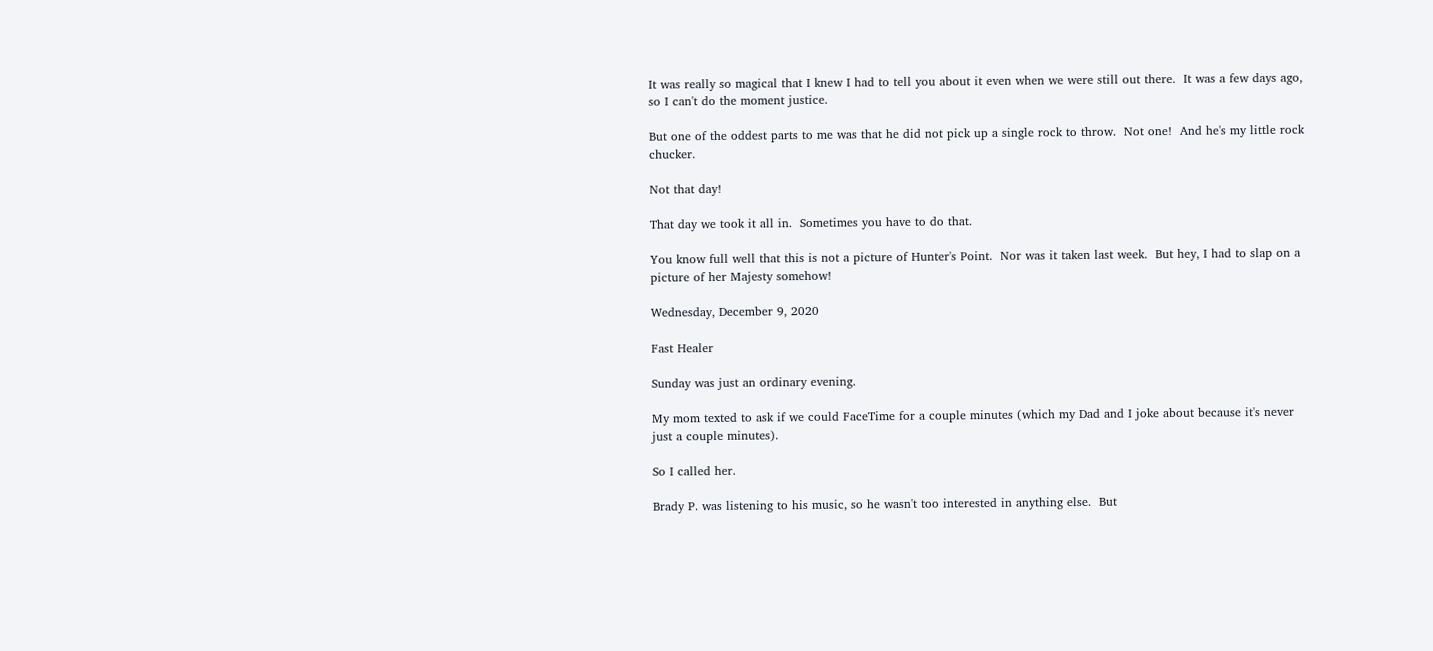It was really so magical that I knew I had to tell you about it even when we were still out there.  It was a few days ago, so I can't do the moment justice.

But one of the oddest parts to me was that he did not pick up a single rock to throw.  Not one!  And he's my little rock chucker.

Not that day!

That day we took it all in.  Sometimes you have to do that.

You know full well that this is not a picture of Hunter's Point.  Nor was it taken last week.  But hey, I had to slap on a picture of her Majesty somehow!

Wednesday, December 9, 2020

Fast Healer

Sunday was just an ordinary evening.

My mom texted to ask if we could FaceTime for a couple minutes (which my Dad and I joke about because it's never just a couple minutes).

So I called her.

Brady P. was listening to his music, so he wasn't too interested in anything else.  But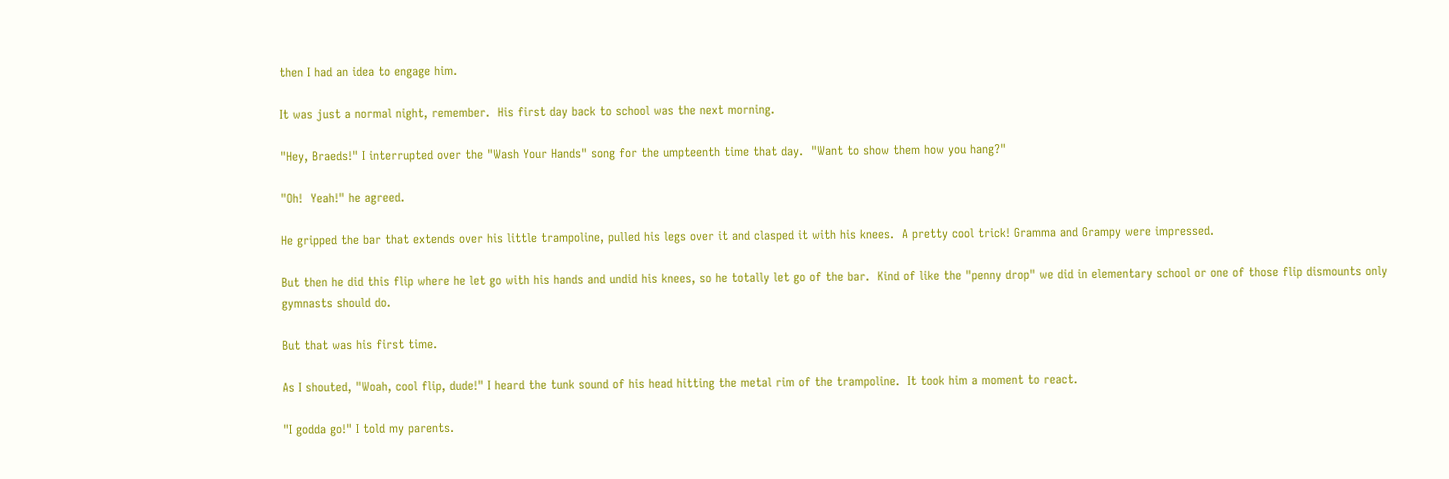then I had an idea to engage him.

It was just a normal night, remember.  His first day back to school was the next morning.

"Hey, Braeds!" I interrupted over the "Wash Your Hands" song for the umpteenth time that day.  "Want to show them how you hang?"

"Oh!  Yeah!" he agreed.

He gripped the bar that extends over his little trampoline, pulled his legs over it and clasped it with his knees.  A pretty cool trick! Gramma and Grampy were impressed.

But then he did this flip where he let go with his hands and undid his knees, so he totally let go of the bar.  Kind of like the "penny drop" we did in elementary school or one of those flip dismounts only gymnasts should do.

But that was his first time.

As I shouted, "Woah, cool flip, dude!" I heard the tunk sound of his head hitting the metal rim of the trampoline.  It took him a moment to react.

"I godda go!" I told my parents.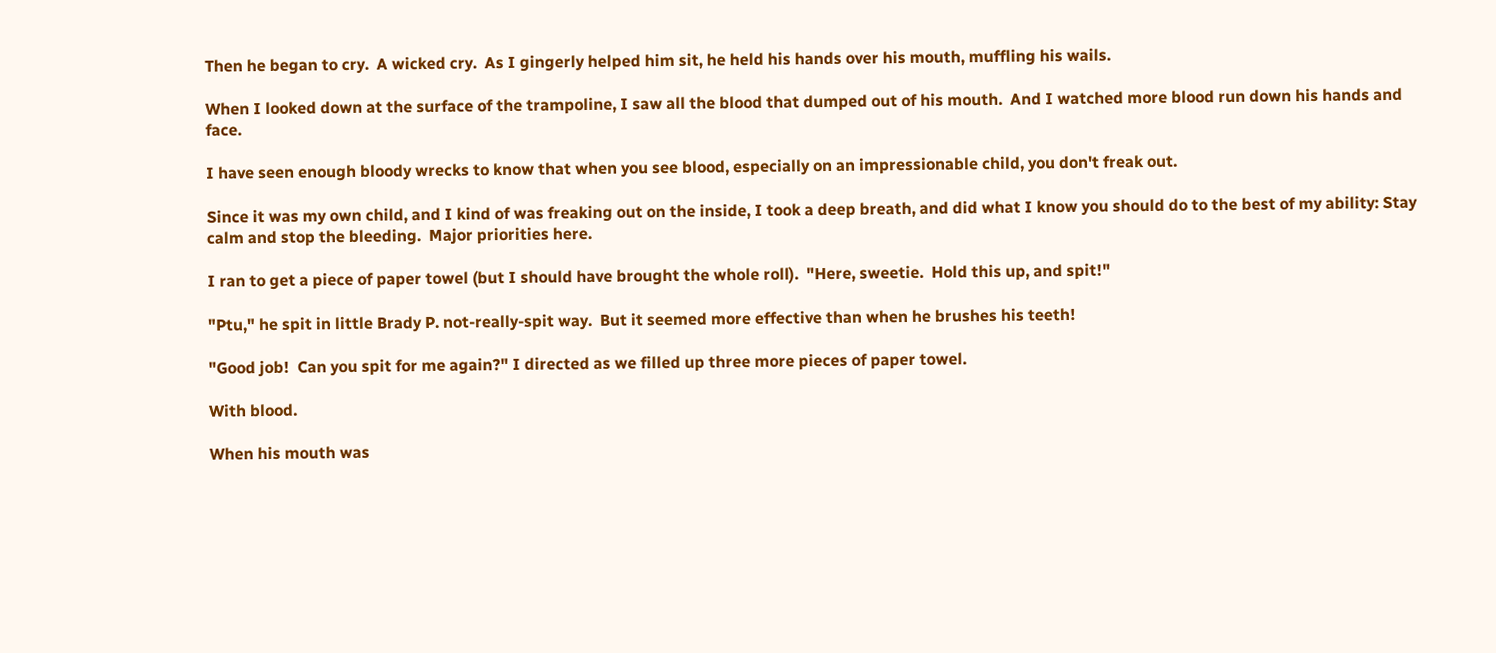Then he began to cry.  A wicked cry.  As I gingerly helped him sit, he held his hands over his mouth, muffling his wails.

When I looked down at the surface of the trampoline, I saw all the blood that dumped out of his mouth.  And I watched more blood run down his hands and face.

I have seen enough bloody wrecks to know that when you see blood, especially on an impressionable child, you don't freak out.

Since it was my own child, and I kind of was freaking out on the inside, I took a deep breath, and did what I know you should do to the best of my ability: Stay calm and stop the bleeding.  Major priorities here.

I ran to get a piece of paper towel (but I should have brought the whole roll).  "Here, sweetie.  Hold this up, and spit!"

"Ptu," he spit in little Brady P. not-really-spit way.  But it seemed more effective than when he brushes his teeth!

"Good job!  Can you spit for me again?" I directed as we filled up three more pieces of paper towel.

With blood.

When his mouth was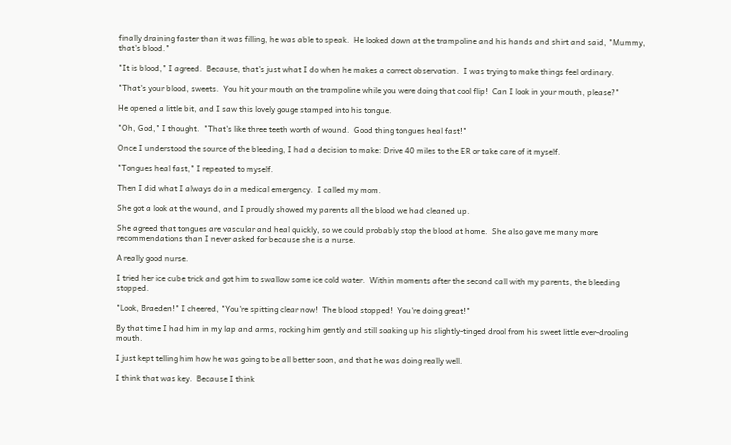finally draining faster than it was filling, he was able to speak.  He looked down at the trampoline and his hands and shirt and said, "Mummy, that's blood."

"It is blood," I agreed.  Because, that's just what I do when he makes a correct observation.  I was trying to make things feel ordinary.

"That's your blood, sweets.  You hit your mouth on the trampoline while you were doing that cool flip!  Can I look in your mouth, please?"

He opened a little bit, and I saw this lovely gouge stamped into his tongue.

"Oh, God," I thought.  "That's like three teeth worth of wound.  Good thing tongues heal fast!"

Once I understood the source of the bleeding, I had a decision to make: Drive 40 miles to the ER or take care of it myself.

"Tongues heal fast," I repeated to myself.

Then I did what I always do in a medical emergency.  I called my mom.

She got a look at the wound, and I proudly showed my parents all the blood we had cleaned up.

She agreed that tongues are vascular and heal quickly, so we could probably stop the blood at home.  She also gave me many more recommendations than I never asked for because she is a nurse.

A really good nurse.

I tried her ice cube trick and got him to swallow some ice cold water.  Within moments after the second call with my parents, the bleeding stopped.

"Look, Braeden!" I cheered, "You're spitting clear now!  The blood stopped!  You're doing great!"

By that time I had him in my lap and arms, rocking him gently and still soaking up his slightly-tinged drool from his sweet little ever-drooling mouth.

I just kept telling him how he was going to be all better soon, and that he was doing really well.

I think that was key.  Because I think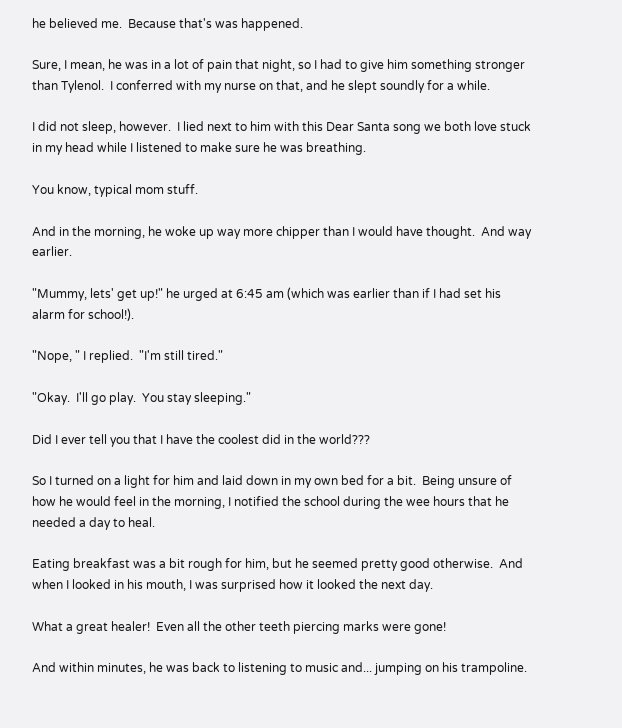he believed me.  Because that's was happened.

Sure, I mean, he was in a lot of pain that night, so I had to give him something stronger than Tylenol.  I conferred with my nurse on that, and he slept soundly for a while.

I did not sleep, however.  I lied next to him with this Dear Santa song we both love stuck in my head while I listened to make sure he was breathing.

You know, typical mom stuff.

And in the morning, he woke up way more chipper than I would have thought.  And way earlier.

"Mummy, lets' get up!" he urged at 6:45 am (which was earlier than if I had set his alarm for school!).

"Nope, " I replied.  "I'm still tired."

"Okay.  I'll go play.  You stay sleeping."

Did I ever tell you that I have the coolest did in the world???

So I turned on a light for him and laid down in my own bed for a bit.  Being unsure of how he would feel in the morning, I notified the school during the wee hours that he needed a day to heal.

Eating breakfast was a bit rough for him, but he seemed pretty good otherwise.  And when I looked in his mouth, I was surprised how it looked the next day.

What a great healer!  Even all the other teeth piercing marks were gone!

And within minutes, he was back to listening to music and... jumping on his trampoline.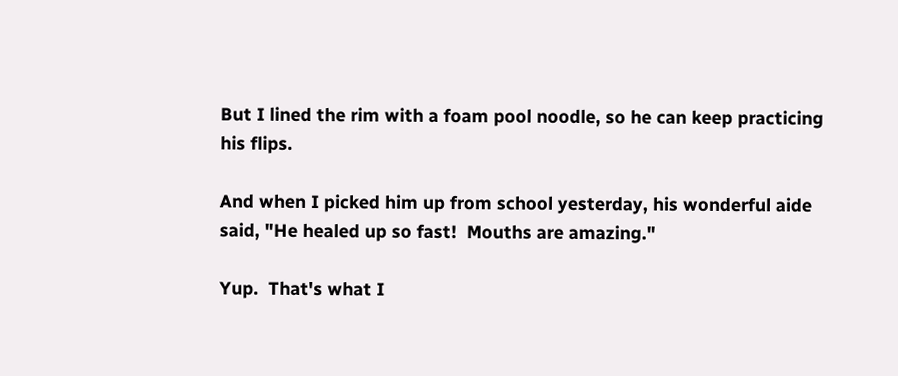But I lined the rim with a foam pool noodle, so he can keep practicing his flips.

And when I picked him up from school yesterday, his wonderful aide said, "He healed up so fast!  Mouths are amazing."

Yup.  That's what I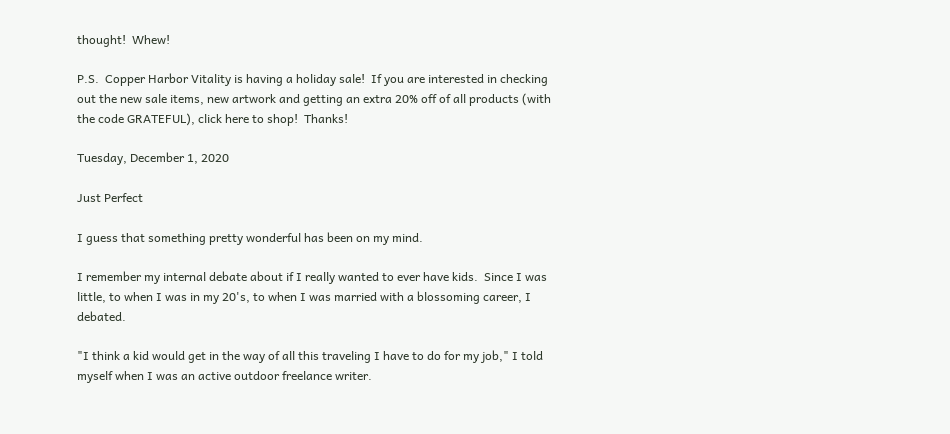thought!  Whew!

P.S.  Copper Harbor Vitality is having a holiday sale!  If you are interested in checking out the new sale items, new artwork and getting an extra 20% off of all products (with the code GRATEFUL), click here to shop!  Thanks!

Tuesday, December 1, 2020

Just Perfect

I guess that something pretty wonderful has been on my mind.

I remember my internal debate about if I really wanted to ever have kids.  Since I was little, to when I was in my 20's, to when I was married with a blossoming career, I debated.

"I think a kid would get in the way of all this traveling I have to do for my job," I told myself when I was an active outdoor freelance writer.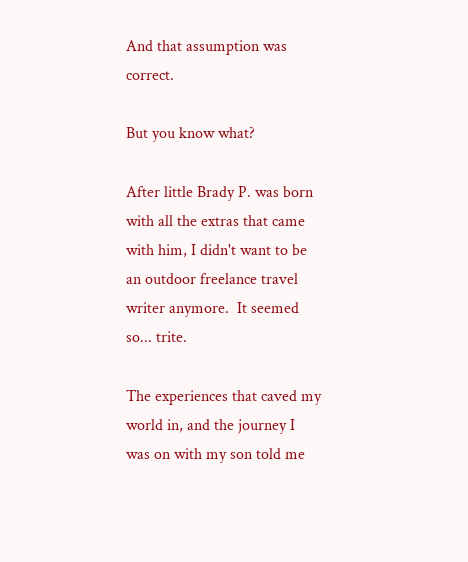And that assumption was correct.

But you know what?

After little Brady P. was born with all the extras that came with him, I didn't want to be an outdoor freelance travel writer anymore.  It seemed so... trite.

The experiences that caved my world in, and the journey I was on with my son told me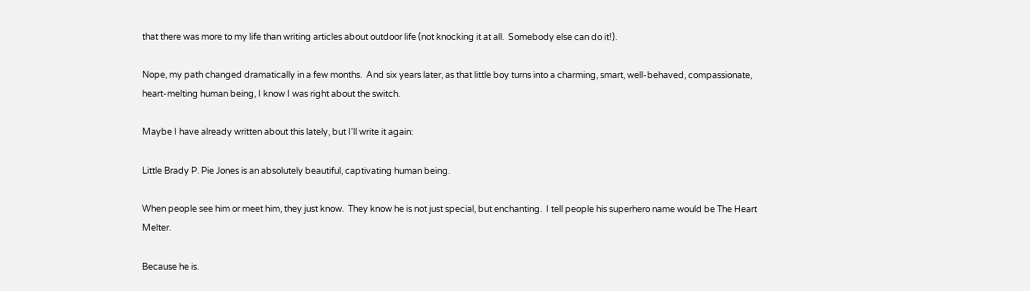that there was more to my life than writing articles about outdoor life (not knocking it at all.  Somebody else can do it!).

Nope, my path changed dramatically in a few months.  And six years later, as that little boy turns into a charming, smart, well-behaved, compassionate, heart-melting human being, I know I was right about the switch.

Maybe I have already written about this lately, but I'll write it again:

Little Brady P. Pie Jones is an absolutely beautiful, captivating human being.

When people see him or meet him, they just know.  They know he is not just special, but enchanting.  I tell people his superhero name would be The Heart Melter.

Because he is.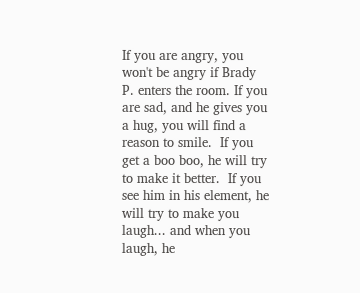If you are angry, you won't be angry if Brady P. enters the room. If you are sad, and he gives you a hug, you will find a reason to smile.  If you get a boo boo, he will try to make it better.  If you see him in his element, he will try to make you laugh... and when you laugh, he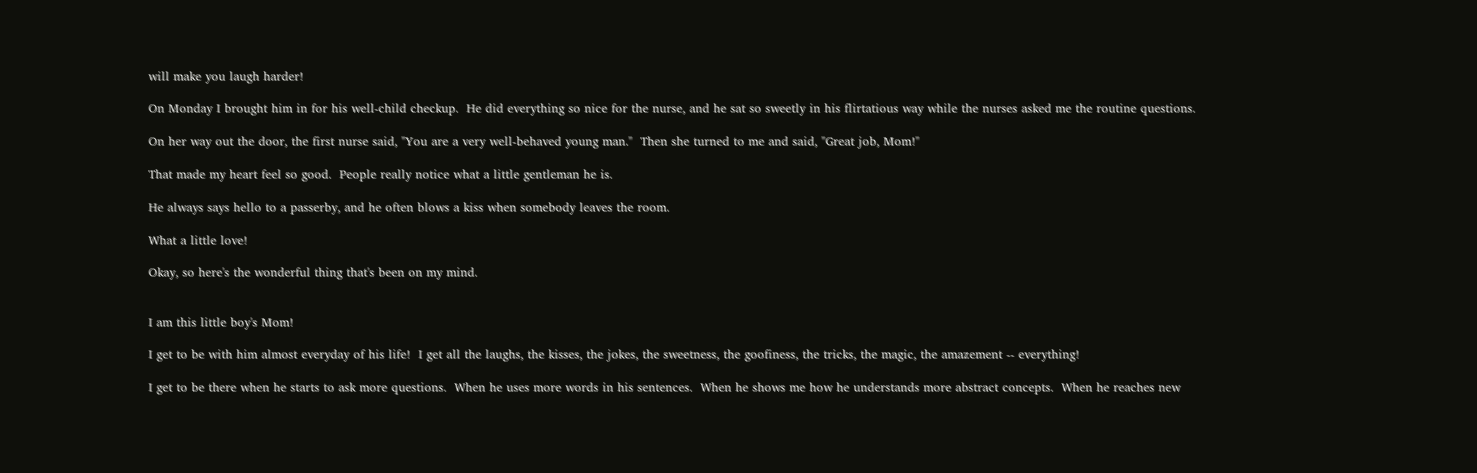will make you laugh harder!

On Monday I brought him in for his well-child checkup.  He did everything so nice for the nurse, and he sat so sweetly in his flirtatious way while the nurses asked me the routine questions.

On her way out the door, the first nurse said, "You are a very well-behaved young man."  Then she turned to me and said, "Great job, Mom!"

That made my heart feel so good.  People really notice what a little gentleman he is.

He always says hello to a passerby, and he often blows a kiss when somebody leaves the room.

What a little love!

Okay, so here's the wonderful thing that's been on my mind.


I am this little boy's Mom!

I get to be with him almost everyday of his life!  I get all the laughs, the kisses, the jokes, the sweetness, the goofiness, the tricks, the magic, the amazement -- everything!

I get to be there when he starts to ask more questions.  When he uses more words in his sentences.  When he shows me how he understands more abstract concepts.  When he reaches new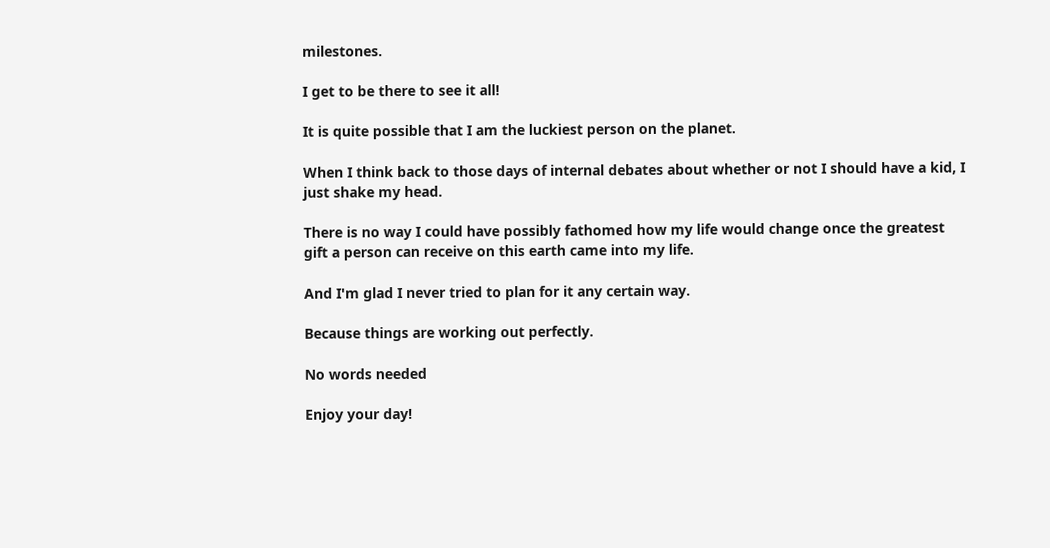milestones.

I get to be there to see it all!

It is quite possible that I am the luckiest person on the planet.

When I think back to those days of internal debates about whether or not I should have a kid, I just shake my head.

There is no way I could have possibly fathomed how my life would change once the greatest gift a person can receive on this earth came into my life.

And I'm glad I never tried to plan for it any certain way.

Because things are working out perfectly.

No words needed

Enjoy your day!